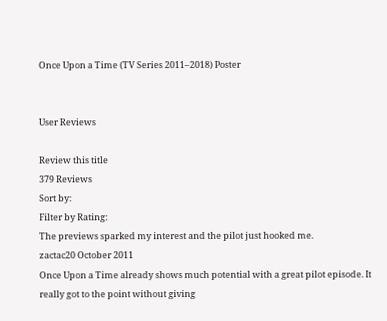Once Upon a Time (TV Series 2011–2018) Poster


User Reviews

Review this title
379 Reviews
Sort by:
Filter by Rating:
The previews sparked my interest and the pilot just hooked me.
zactac20 October 2011
Once Upon a Time already shows much potential with a great pilot episode. It really got to the point without giving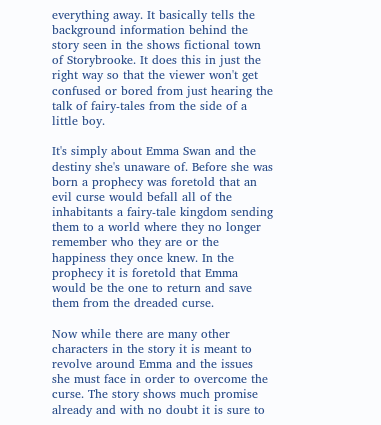everything away. It basically tells the background information behind the story seen in the shows fictional town of Storybrooke. It does this in just the right way so that the viewer won't get confused or bored from just hearing the talk of fairy-tales from the side of a little boy.

It's simply about Emma Swan and the destiny she's unaware of. Before she was born a prophecy was foretold that an evil curse would befall all of the inhabitants a fairy-tale kingdom sending them to a world where they no longer remember who they are or the happiness they once knew. In the prophecy it is foretold that Emma would be the one to return and save them from the dreaded curse.

Now while there are many other characters in the story it is meant to revolve around Emma and the issues she must face in order to overcome the curse. The story shows much promise already and with no doubt it is sure to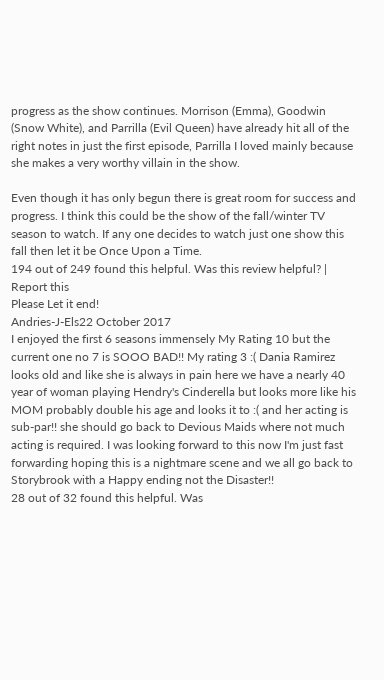progress as the show continues. Morrison (Emma), Goodwin (Snow White), and Parrilla (Evil Queen) have already hit all of the right notes in just the first episode, Parrilla I loved mainly because she makes a very worthy villain in the show.

Even though it has only begun there is great room for success and progress. I think this could be the show of the fall/winter TV season to watch. If any one decides to watch just one show this fall then let it be Once Upon a Time.
194 out of 249 found this helpful. Was this review helpful? | Report this
Please Let it end!
Andries-J-Els22 October 2017
I enjoyed the first 6 seasons immensely My Rating 10 but the current one no 7 is SOOO BAD!! My rating 3 :( Dania Ramirez looks old and like she is always in pain here we have a nearly 40 year of woman playing Hendry's Cinderella but looks more like his MOM probably double his age and looks it to :( and her acting is sub-par!! she should go back to Devious Maids where not much acting is required. I was looking forward to this now I'm just fast forwarding hoping this is a nightmare scene and we all go back to Storybrook with a Happy ending not the Disaster!!
28 out of 32 found this helpful. Was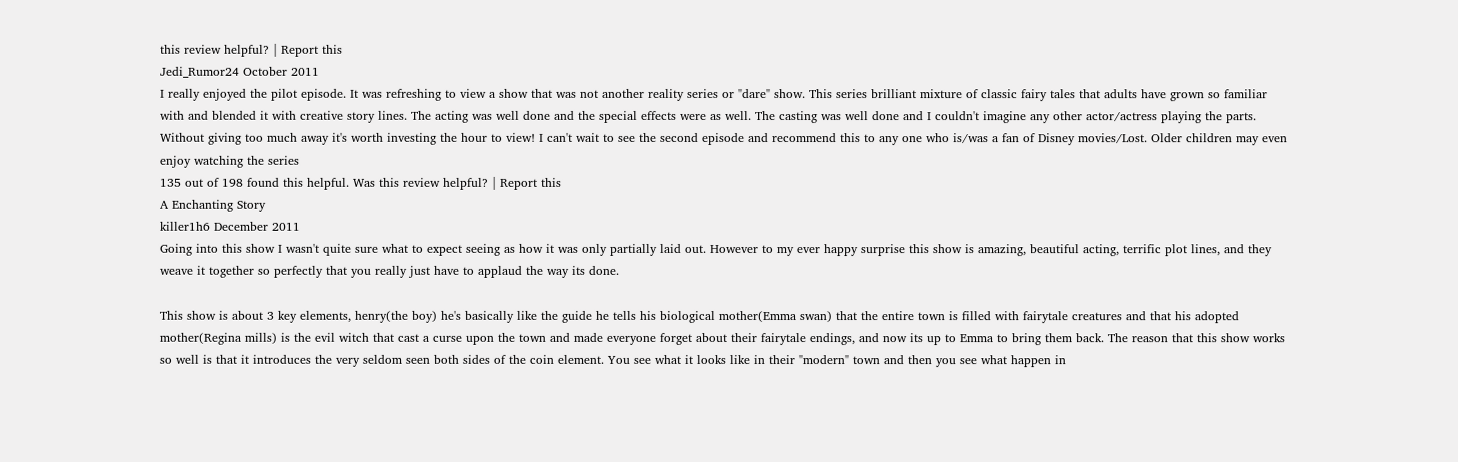this review helpful? | Report this
Jedi_Rumor24 October 2011
I really enjoyed the pilot episode. It was refreshing to view a show that was not another reality series or "dare" show. This series brilliant mixture of classic fairy tales that adults have grown so familiar with and blended it with creative story lines. The acting was well done and the special effects were as well. The casting was well done and I couldn't imagine any other actor/actress playing the parts. Without giving too much away it's worth investing the hour to view! I can't wait to see the second episode and recommend this to any one who is/was a fan of Disney movies/Lost. Older children may even enjoy watching the series
135 out of 198 found this helpful. Was this review helpful? | Report this
A Enchanting Story
killer1h6 December 2011
Going into this show I wasn't quite sure what to expect seeing as how it was only partially laid out. However to my ever happy surprise this show is amazing, beautiful acting, terrific plot lines, and they weave it together so perfectly that you really just have to applaud the way its done.

This show is about 3 key elements, henry(the boy) he's basically like the guide he tells his biological mother(Emma swan) that the entire town is filled with fairytale creatures and that his adopted mother(Regina mills) is the evil witch that cast a curse upon the town and made everyone forget about their fairytale endings, and now its up to Emma to bring them back. The reason that this show works so well is that it introduces the very seldom seen both sides of the coin element. You see what it looks like in their "modern" town and then you see what happen in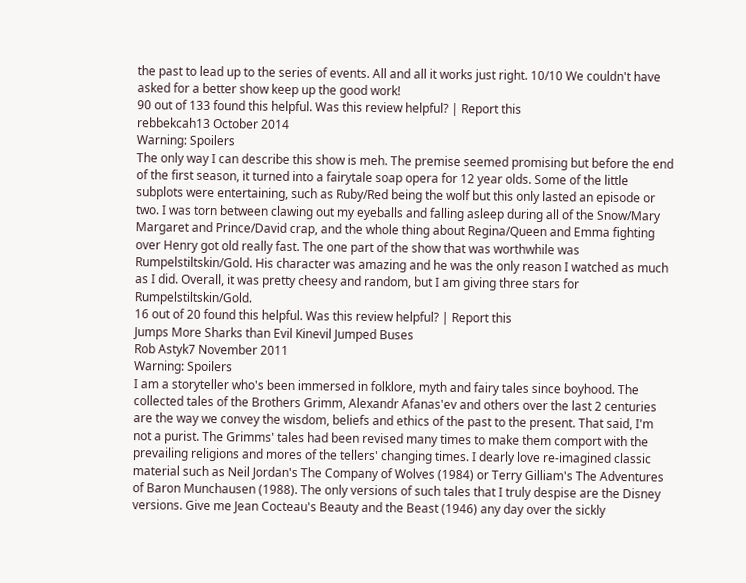the past to lead up to the series of events. All and all it works just right. 10/10 We couldn't have asked for a better show keep up the good work!
90 out of 133 found this helpful. Was this review helpful? | Report this
rebbekcah13 October 2014
Warning: Spoilers
The only way I can describe this show is meh. The premise seemed promising but before the end of the first season, it turned into a fairytale soap opera for 12 year olds. Some of the little subplots were entertaining, such as Ruby/Red being the wolf but this only lasted an episode or two. I was torn between clawing out my eyeballs and falling asleep during all of the Snow/Mary Margaret and Prince/David crap, and the whole thing about Regina/Queen and Emma fighting over Henry got old really fast. The one part of the show that was worthwhile was Rumpelstiltskin/Gold. His character was amazing and he was the only reason I watched as much as I did. Overall, it was pretty cheesy and random, but I am giving three stars for Rumpelstiltskin/Gold.
16 out of 20 found this helpful. Was this review helpful? | Report this
Jumps More Sharks than Evil Kinevil Jumped Buses
Rob Astyk7 November 2011
Warning: Spoilers
I am a storyteller who's been immersed in folklore, myth and fairy tales since boyhood. The collected tales of the Brothers Grimm, Alexandr Afanas'ev and others over the last 2 centuries are the way we convey the wisdom, beliefs and ethics of the past to the present. That said, I'm not a purist. The Grimms' tales had been revised many times to make them comport with the prevailing religions and mores of the tellers' changing times. I dearly love re-imagined classic material such as Neil Jordan's The Company of Wolves (1984) or Terry Gilliam's The Adventures of Baron Munchausen (1988). The only versions of such tales that I truly despise are the Disney versions. Give me Jean Cocteau's Beauty and the Beast (1946) any day over the sickly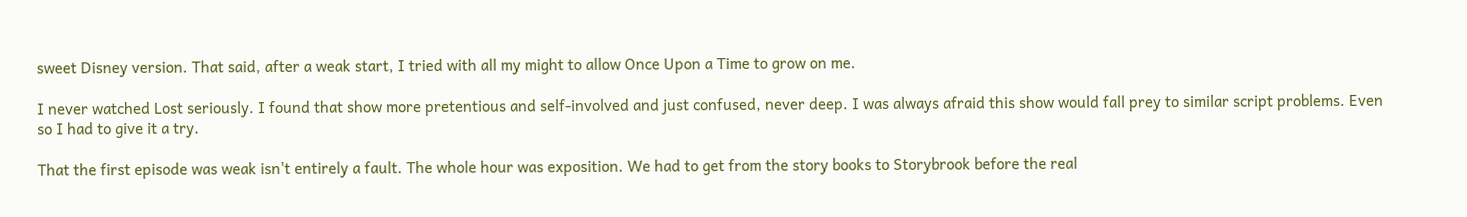sweet Disney version. That said, after a weak start, I tried with all my might to allow Once Upon a Time to grow on me.

I never watched Lost seriously. I found that show more pretentious and self-involved and just confused, never deep. I was always afraid this show would fall prey to similar script problems. Even so I had to give it a try.

That the first episode was weak isn't entirely a fault. The whole hour was exposition. We had to get from the story books to Storybrook before the real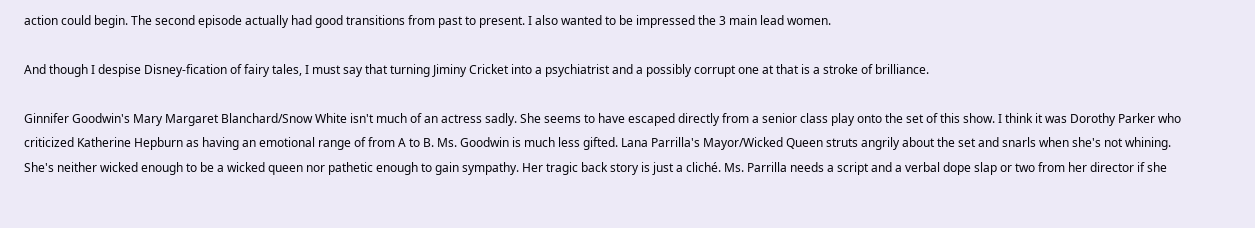action could begin. The second episode actually had good transitions from past to present. I also wanted to be impressed the 3 main lead women.

And though I despise Disney-fication of fairy tales, I must say that turning Jiminy Cricket into a psychiatrist and a possibly corrupt one at that is a stroke of brilliance.

Ginnifer Goodwin's Mary Margaret Blanchard/Snow White isn't much of an actress sadly. She seems to have escaped directly from a senior class play onto the set of this show. I think it was Dorothy Parker who criticized Katherine Hepburn as having an emotional range of from A to B. Ms. Goodwin is much less gifted. Lana Parrilla's Mayor/Wicked Queen struts angrily about the set and snarls when she's not whining. She's neither wicked enough to be a wicked queen nor pathetic enough to gain sympathy. Her tragic back story is just a cliché. Ms. Parrilla needs a script and a verbal dope slap or two from her director if she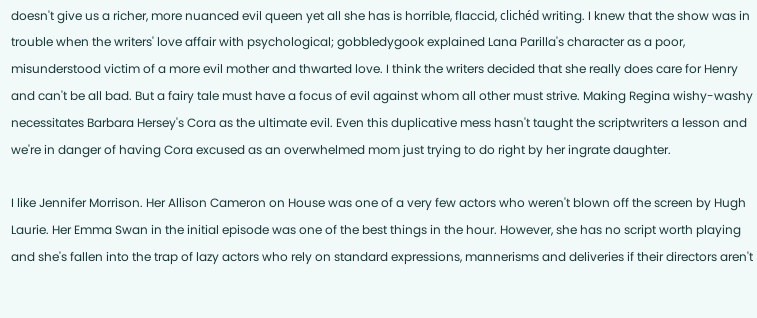doesn't give us a richer, more nuanced evil queen yet all she has is horrible, flaccid, clichéd writing. I knew that the show was in trouble when the writers' love affair with psychological; gobbledygook explained Lana Parilla's character as a poor, misunderstood victim of a more evil mother and thwarted love. I think the writers decided that she really does care for Henry and can't be all bad. But a fairy tale must have a focus of evil against whom all other must strive. Making Regina wishy-washy necessitates Barbara Hersey's Cora as the ultimate evil. Even this duplicative mess hasn't taught the scriptwriters a lesson and we're in danger of having Cora excused as an overwhelmed mom just trying to do right by her ingrate daughter.

I like Jennifer Morrison. Her Allison Cameron on House was one of a very few actors who weren't blown off the screen by Hugh Laurie. Her Emma Swan in the initial episode was one of the best things in the hour. However, she has no script worth playing and she's fallen into the trap of lazy actors who rely on standard expressions, mannerisms and deliveries if their directors aren't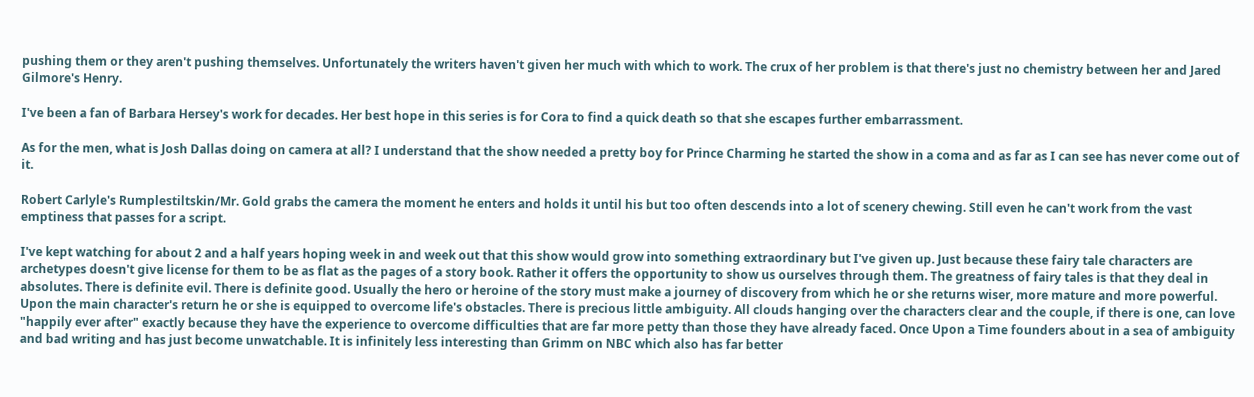pushing them or they aren't pushing themselves. Unfortunately the writers haven't given her much with which to work. The crux of her problem is that there's just no chemistry between her and Jared Gilmore's Henry.

I've been a fan of Barbara Hersey's work for decades. Her best hope in this series is for Cora to find a quick death so that she escapes further embarrassment.

As for the men, what is Josh Dallas doing on camera at all? I understand that the show needed a pretty boy for Prince Charming he started the show in a coma and as far as I can see has never come out of it.

Robert Carlyle's Rumplestiltskin/Mr. Gold grabs the camera the moment he enters and holds it until his but too often descends into a lot of scenery chewing. Still even he can't work from the vast emptiness that passes for a script.

I've kept watching for about 2 and a half years hoping week in and week out that this show would grow into something extraordinary but I've given up. Just because these fairy tale characters are archetypes doesn't give license for them to be as flat as the pages of a story book. Rather it offers the opportunity to show us ourselves through them. The greatness of fairy tales is that they deal in absolutes. There is definite evil. There is definite good. Usually the hero or heroine of the story must make a journey of discovery from which he or she returns wiser, more mature and more powerful. Upon the main character's return he or she is equipped to overcome life's obstacles. There is precious little ambiguity. All clouds hanging over the characters clear and the couple, if there is one, can love "happily ever after" exactly because they have the experience to overcome difficulties that are far more petty than those they have already faced. Once Upon a Time founders about in a sea of ambiguity and bad writing and has just become unwatchable. It is infinitely less interesting than Grimm on NBC which also has far better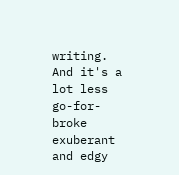writing. And it's a lot less go-for-broke exuberant and edgy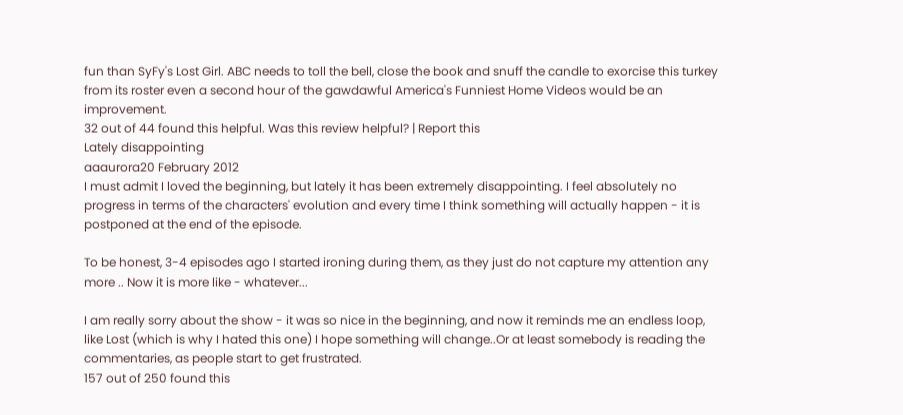fun than SyFy's Lost Girl. ABC needs to toll the bell, close the book and snuff the candle to exorcise this turkey from its roster even a second hour of the gawdawful America's Funniest Home Videos would be an improvement.
32 out of 44 found this helpful. Was this review helpful? | Report this
Lately disappointing
aaaurora20 February 2012
I must admit I loved the beginning, but lately it has been extremely disappointing. I feel absolutely no progress in terms of the characters' evolution and every time I think something will actually happen - it is postponed at the end of the episode.

To be honest, 3-4 episodes ago I started ironing during them, as they just do not capture my attention any more .. Now it is more like - whatever...

I am really sorry about the show - it was so nice in the beginning, and now it reminds me an endless loop, like Lost (which is why I hated this one) I hope something will change..Or at least somebody is reading the commentaries, as people start to get frustrated.
157 out of 250 found this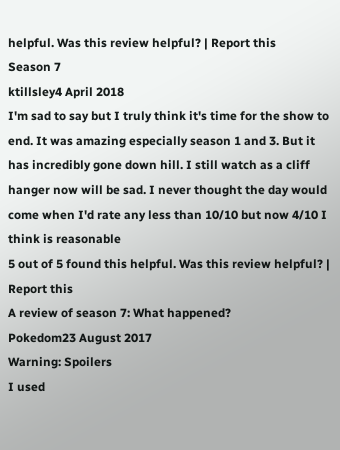helpful. Was this review helpful? | Report this
Season 7
ktillsley4 April 2018
I'm sad to say but I truly think it's time for the show to end. It was amazing especially season 1 and 3. But it has incredibly gone down hill. I still watch as a cliff hanger now will be sad. I never thought the day would come when I'd rate any less than 10/10 but now 4/10 I think is reasonable
5 out of 5 found this helpful. Was this review helpful? | Report this
A review of season 7: What happened?
Pokedom23 August 2017
Warning: Spoilers
I used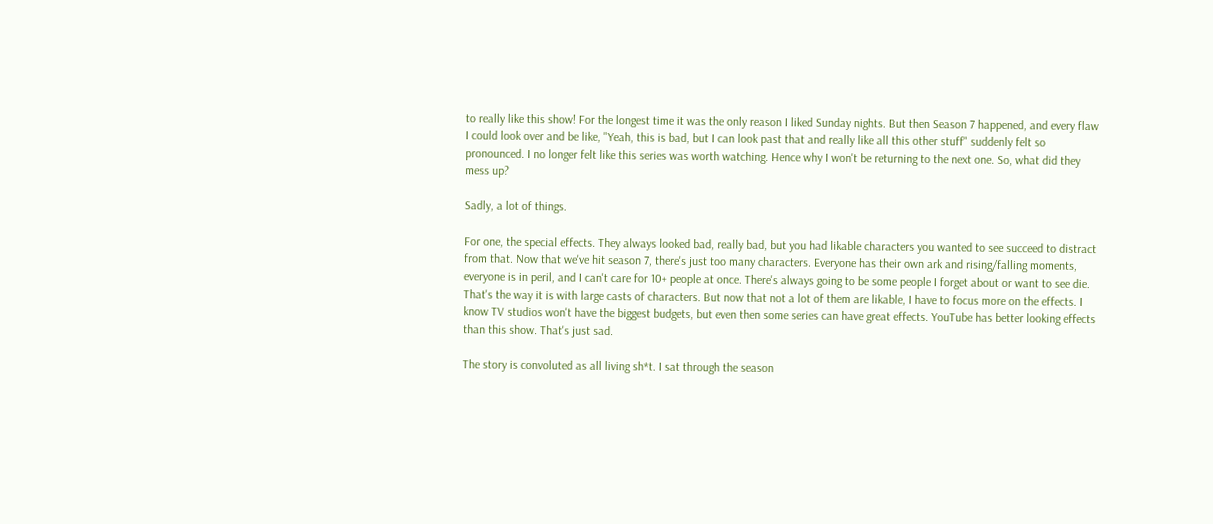to really like this show! For the longest time it was the only reason I liked Sunday nights. But then Season 7 happened, and every flaw I could look over and be like, "Yeah, this is bad, but I can look past that and really like all this other stuff" suddenly felt so pronounced. I no longer felt like this series was worth watching. Hence why I won't be returning to the next one. So, what did they mess up?

Sadly, a lot of things.

For one, the special effects. They always looked bad, really bad, but you had likable characters you wanted to see succeed to distract from that. Now that we've hit season 7, there's just too many characters. Everyone has their own ark and rising/falling moments, everyone is in peril, and I can't care for 10+ people at once. There's always going to be some people I forget about or want to see die. That's the way it is with large casts of characters. But now that not a lot of them are likable, I have to focus more on the effects. I know TV studios won't have the biggest budgets, but even then some series can have great effects. YouTube has better looking effects than this show. That's just sad.

The story is convoluted as all living sh*t. I sat through the season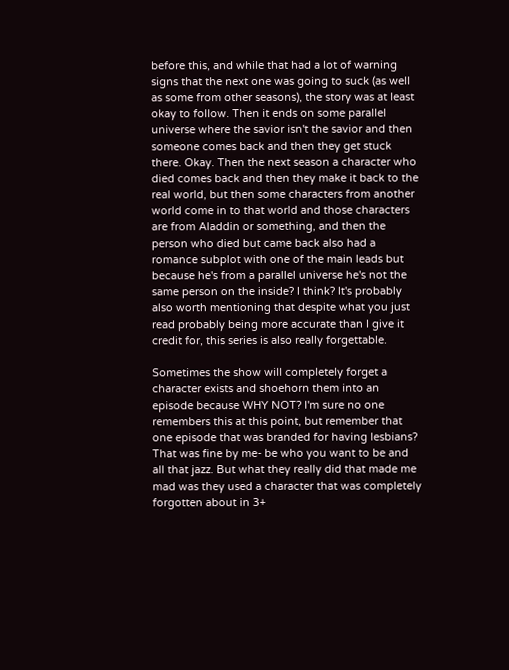before this, and while that had a lot of warning signs that the next one was going to suck (as well as some from other seasons), the story was at least okay to follow. Then it ends on some parallel universe where the savior isn't the savior and then someone comes back and then they get stuck there. Okay. Then the next season a character who died comes back and then they make it back to the real world, but then some characters from another world come in to that world and those characters are from Aladdin or something, and then the person who died but came back also had a romance subplot with one of the main leads but because he's from a parallel universe he's not the same person on the inside? I think? It's probably also worth mentioning that despite what you just read probably being more accurate than I give it credit for, this series is also really forgettable.

Sometimes the show will completely forget a character exists and shoehorn them into an episode because WHY NOT? I'm sure no one remembers this at this point, but remember that one episode that was branded for having lesbians? That was fine by me- be who you want to be and all that jazz. But what they really did that made me mad was they used a character that was completely forgotten about in 3+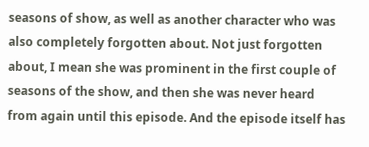seasons of show, as well as another character who was also completely forgotten about. Not just forgotten about, I mean she was prominent in the first couple of seasons of the show, and then she was never heard from again until this episode. And the episode itself has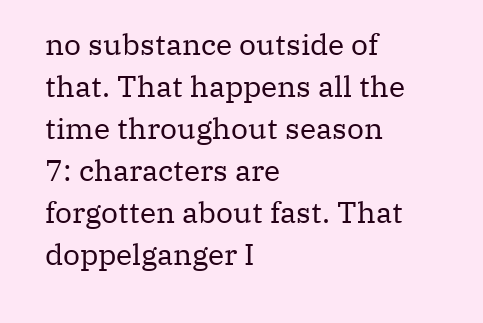no substance outside of that. That happens all the time throughout season 7: characters are forgotten about fast. That doppelganger I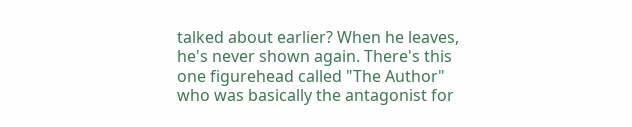talked about earlier? When he leaves, he's never shown again. There's this one figurehead called "The Author" who was basically the antagonist for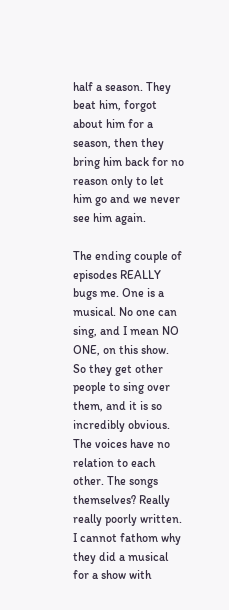half a season. They beat him, forgot about him for a season, then they bring him back for no reason only to let him go and we never see him again.

The ending couple of episodes REALLY bugs me. One is a musical. No one can sing, and I mean NO ONE, on this show. So they get other people to sing over them, and it is so incredibly obvious. The voices have no relation to each other. The songs themselves? Really really poorly written. I cannot fathom why they did a musical for a show with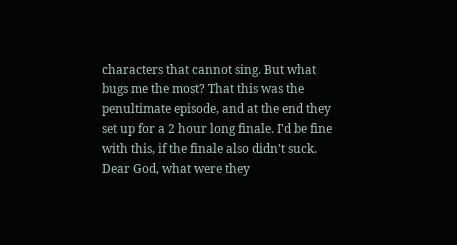characters that cannot sing. But what bugs me the most? That this was the penultimate episode, and at the end they set up for a 2 hour long finale. I'd be fine with this, if the finale also didn't suck. Dear God, what were they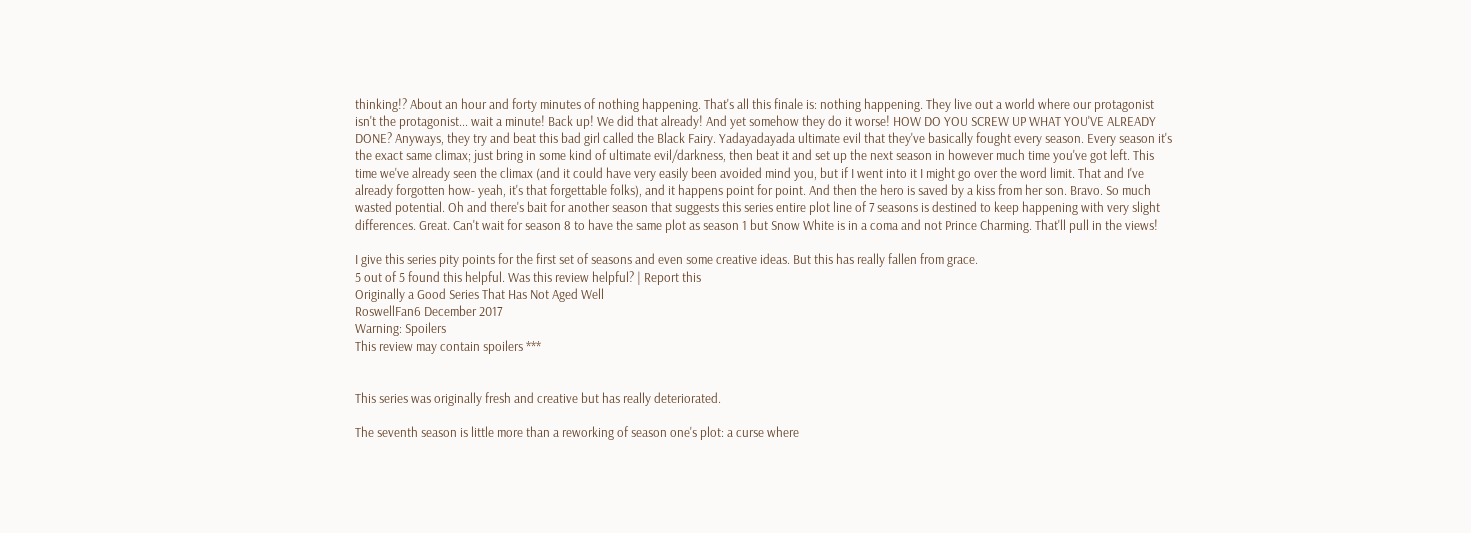thinking!? About an hour and forty minutes of nothing happening. That's all this finale is: nothing happening. They live out a world where our protagonist isn't the protagonist... wait a minute! Back up! We did that already! And yet somehow they do it worse! HOW DO YOU SCREW UP WHAT YOU'VE ALREADY DONE? Anyways, they try and beat this bad girl called the Black Fairy. Yadayadayada ultimate evil that they've basically fought every season. Every season it's the exact same climax; just bring in some kind of ultimate evil/darkness, then beat it and set up the next season in however much time you've got left. This time we've already seen the climax (and it could have very easily been avoided mind you, but if I went into it I might go over the word limit. That and I've already forgotten how- yeah, it's that forgettable folks), and it happens point for point. And then the hero is saved by a kiss from her son. Bravo. So much wasted potential. Oh and there's bait for another season that suggests this series entire plot line of 7 seasons is destined to keep happening with very slight differences. Great. Can't wait for season 8 to have the same plot as season 1 but Snow White is in a coma and not Prince Charming. That'll pull in the views!

I give this series pity points for the first set of seasons and even some creative ideas. But this has really fallen from grace.
5 out of 5 found this helpful. Was this review helpful? | Report this
Originally a Good Series That Has Not Aged Well
RoswellFan6 December 2017
Warning: Spoilers
This review may contain spoilers ***


This series was originally fresh and creative but has really deteriorated.

The seventh season is little more than a reworking of season one's plot: a curse where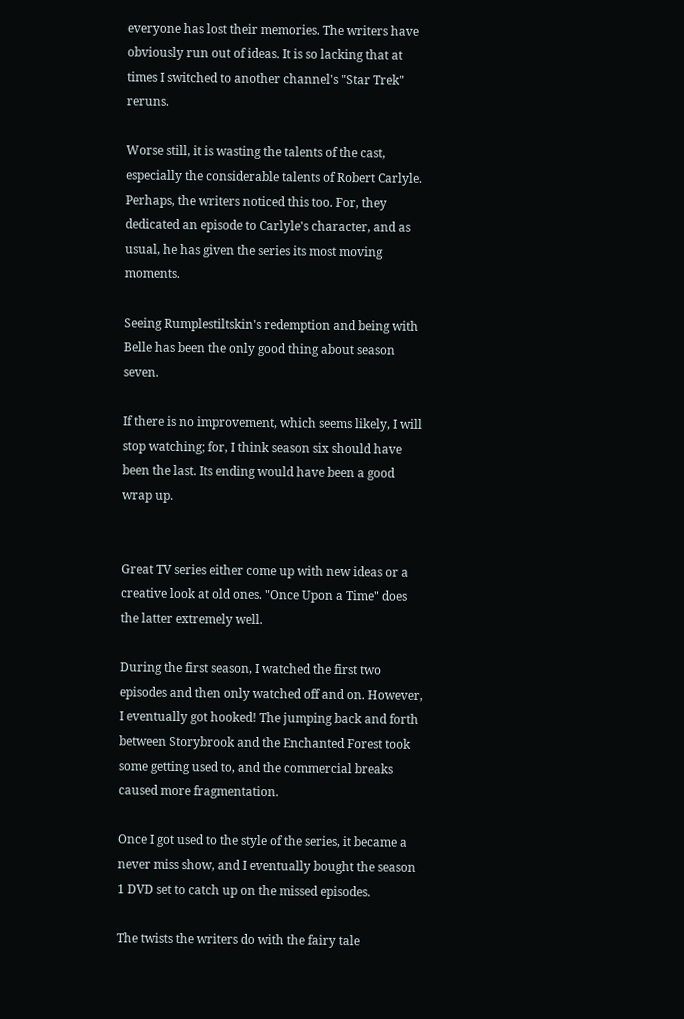everyone has lost their memories. The writers have obviously run out of ideas. It is so lacking that at times I switched to another channel's "Star Trek" reruns.

Worse still, it is wasting the talents of the cast, especially the considerable talents of Robert Carlyle. Perhaps, the writers noticed this too. For, they dedicated an episode to Carlyle's character, and as usual, he has given the series its most moving moments.

Seeing Rumplestiltskin's redemption and being with Belle has been the only good thing about season seven.

If there is no improvement, which seems likely, I will stop watching; for, I think season six should have been the last. Its ending would have been a good wrap up.


Great TV series either come up with new ideas or a creative look at old ones. "Once Upon a Time" does the latter extremely well.

During the first season, I watched the first two episodes and then only watched off and on. However, I eventually got hooked! The jumping back and forth between Storybrook and the Enchanted Forest took some getting used to, and the commercial breaks caused more fragmentation.

Once I got used to the style of the series, it became a never miss show, and I eventually bought the season 1 DVD set to catch up on the missed episodes.

The twists the writers do with the fairy tale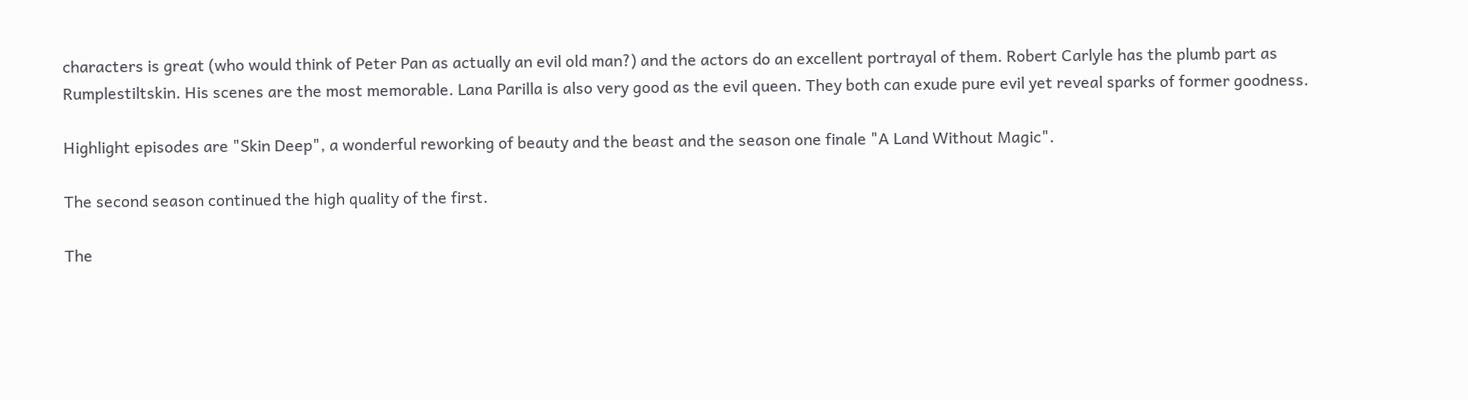characters is great (who would think of Peter Pan as actually an evil old man?) and the actors do an excellent portrayal of them. Robert Carlyle has the plumb part as Rumplestiltskin. His scenes are the most memorable. Lana Parilla is also very good as the evil queen. They both can exude pure evil yet reveal sparks of former goodness.

Highlight episodes are "Skin Deep", a wonderful reworking of beauty and the beast and the season one finale "A Land Without Magic".

The second season continued the high quality of the first.

The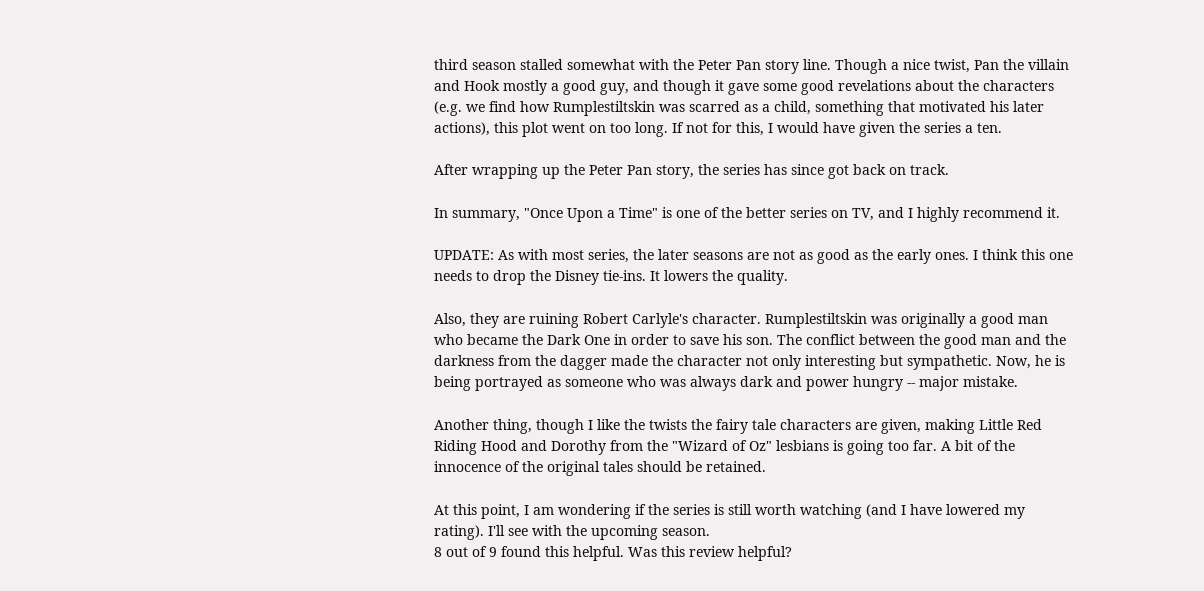third season stalled somewhat with the Peter Pan story line. Though a nice twist, Pan the villain and Hook mostly a good guy, and though it gave some good revelations about the characters (e.g. we find how Rumplestiltskin was scarred as a child, something that motivated his later actions), this plot went on too long. If not for this, I would have given the series a ten.

After wrapping up the Peter Pan story, the series has since got back on track.

In summary, "Once Upon a Time" is one of the better series on TV, and I highly recommend it.

UPDATE: As with most series, the later seasons are not as good as the early ones. I think this one needs to drop the Disney tie-ins. It lowers the quality.

Also, they are ruining Robert Carlyle's character. Rumplestiltskin was originally a good man who became the Dark One in order to save his son. The conflict between the good man and the darkness from the dagger made the character not only interesting but sympathetic. Now, he is being portrayed as someone who was always dark and power hungry -- major mistake.

Another thing, though I like the twists the fairy tale characters are given, making Little Red Riding Hood and Dorothy from the "Wizard of Oz" lesbians is going too far. A bit of the innocence of the original tales should be retained.

At this point, I am wondering if the series is still worth watching (and I have lowered my rating). I'll see with the upcoming season.
8 out of 9 found this helpful. Was this review helpful?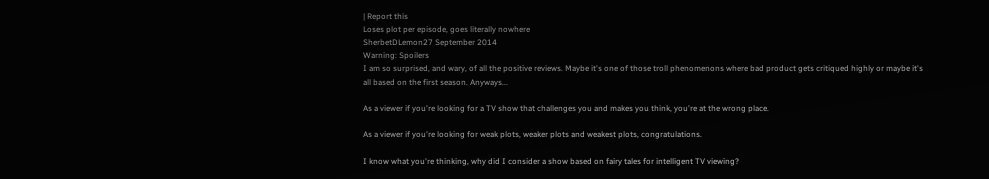| Report this
Loses plot per episode, goes literally nowhere
SherbetDLemon27 September 2014
Warning: Spoilers
I am so surprised, and wary, of all the positive reviews. Maybe it's one of those troll phenomenons where bad product gets critiqued highly or maybe it's all based on the first season. Anyways...

As a viewer if you're looking for a TV show that challenges you and makes you think, you're at the wrong place.

As a viewer if you're looking for weak plots, weaker plots and weakest plots, congratulations.

I know what you're thinking, why did I consider a show based on fairy tales for intelligent TV viewing?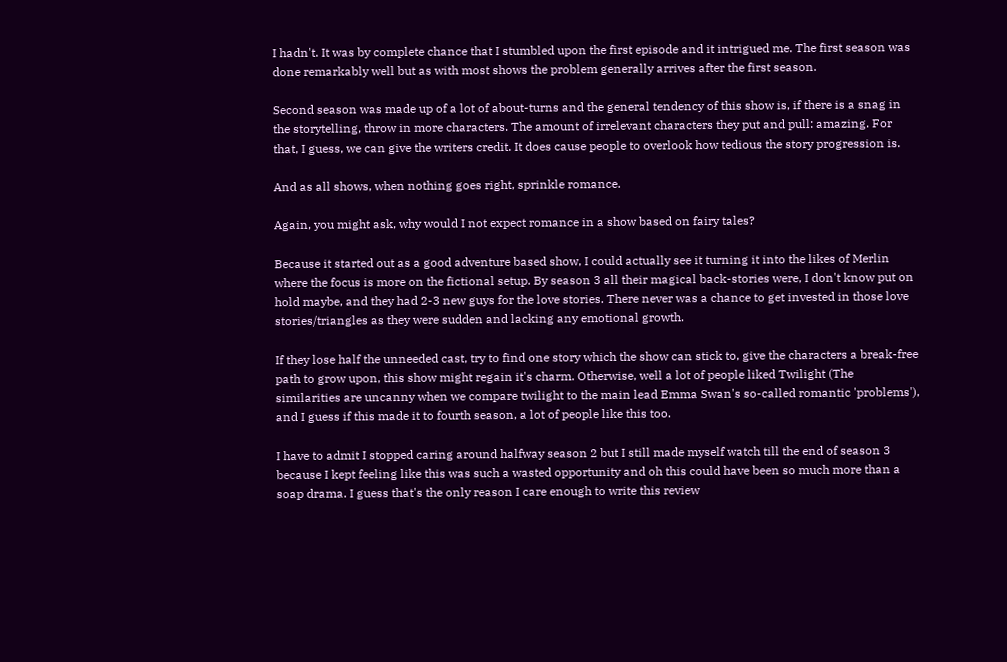I hadn't. It was by complete chance that I stumbled upon the first episode and it intrigued me. The first season was done remarkably well but as with most shows the problem generally arrives after the first season.

Second season was made up of a lot of about-turns and the general tendency of this show is, if there is a snag in the storytelling, throw in more characters. The amount of irrelevant characters they put and pull: amazing. For that, I guess, we can give the writers credit. It does cause people to overlook how tedious the story progression is.

And as all shows, when nothing goes right, sprinkle romance.

Again, you might ask, why would I not expect romance in a show based on fairy tales?

Because it started out as a good adventure based show, I could actually see it turning it into the likes of Merlin where the focus is more on the fictional setup. By season 3 all their magical back-stories were, I don't know put on hold maybe, and they had 2-3 new guys for the love stories. There never was a chance to get invested in those love stories/triangles as they were sudden and lacking any emotional growth.

If they lose half the unneeded cast, try to find one story which the show can stick to, give the characters a break-free path to grow upon, this show might regain it's charm. Otherwise, well a lot of people liked Twilight (The similarities are uncanny when we compare twilight to the main lead Emma Swan's so-called romantic 'problems'), and I guess if this made it to fourth season, a lot of people like this too.

I have to admit I stopped caring around halfway season 2 but I still made myself watch till the end of season 3 because I kept feeling like this was such a wasted opportunity and oh this could have been so much more than a soap drama. I guess that's the only reason I care enough to write this review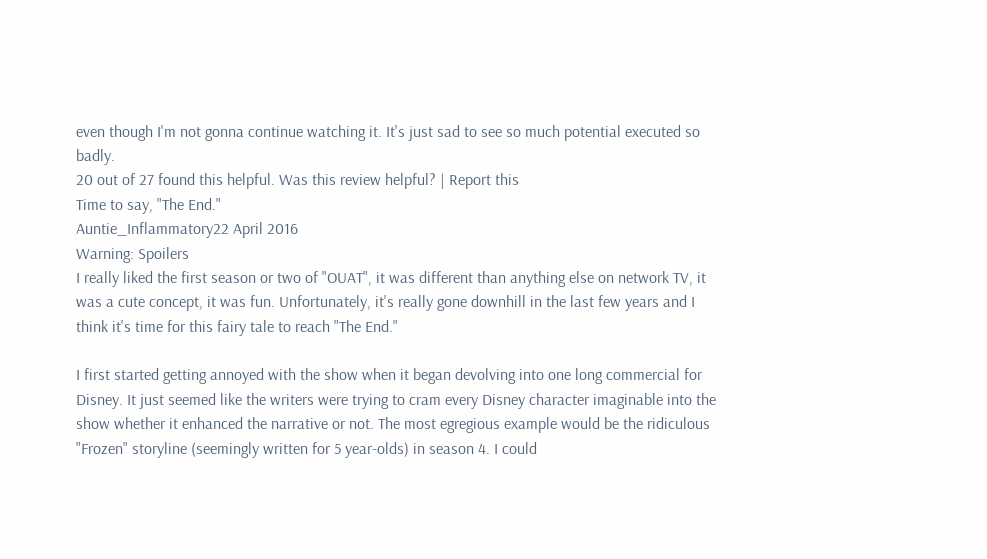even though I'm not gonna continue watching it. It's just sad to see so much potential executed so badly.
20 out of 27 found this helpful. Was this review helpful? | Report this
Time to say, "The End."
Auntie_Inflammatory22 April 2016
Warning: Spoilers
I really liked the first season or two of "OUAT", it was different than anything else on network TV, it was a cute concept, it was fun. Unfortunately, it's really gone downhill in the last few years and I think it's time for this fairy tale to reach "The End."

I first started getting annoyed with the show when it began devolving into one long commercial for Disney. It just seemed like the writers were trying to cram every Disney character imaginable into the show whether it enhanced the narrative or not. The most egregious example would be the ridiculous "Frozen" storyline (seemingly written for 5 year-olds) in season 4. I could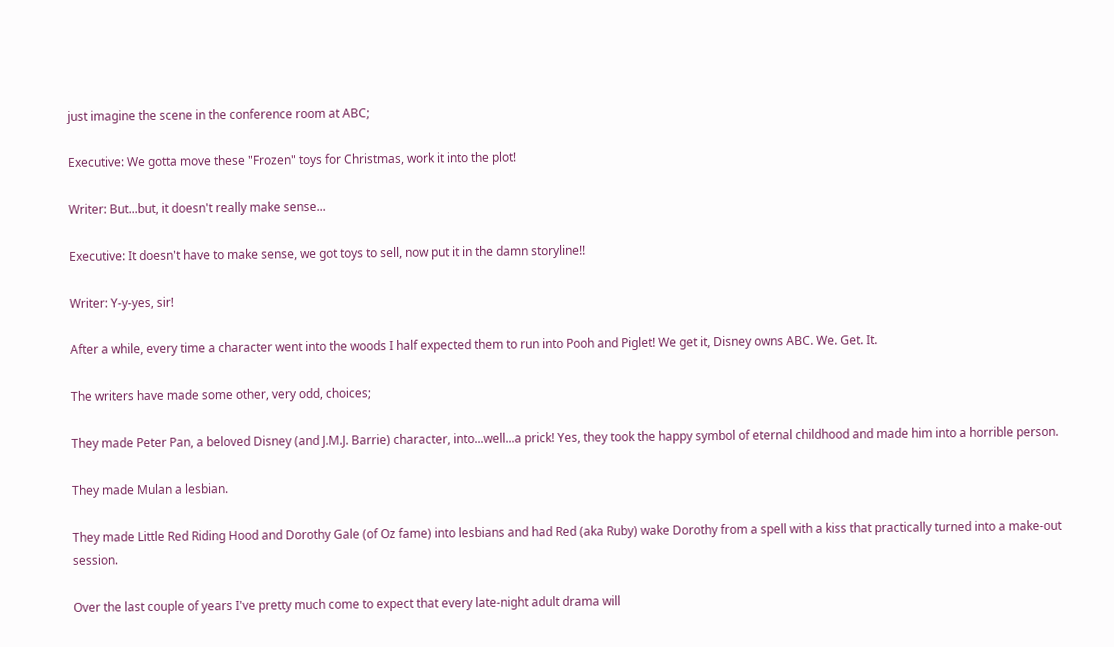just imagine the scene in the conference room at ABC;

Executive: We gotta move these "Frozen" toys for Christmas, work it into the plot!

Writer: But...but, it doesn't really make sense...

Executive: It doesn't have to make sense, we got toys to sell, now put it in the damn storyline!!

Writer: Y-y-yes, sir!

After a while, every time a character went into the woods I half expected them to run into Pooh and Piglet! We get it, Disney owns ABC. We. Get. It.

The writers have made some other, very odd, choices;

They made Peter Pan, a beloved Disney (and J.M.J. Barrie) character, into...well...a prick! Yes, they took the happy symbol of eternal childhood and made him into a horrible person.

They made Mulan a lesbian.

They made Little Red Riding Hood and Dorothy Gale (of Oz fame) into lesbians and had Red (aka Ruby) wake Dorothy from a spell with a kiss that practically turned into a make-out session.

Over the last couple of years I've pretty much come to expect that every late-night adult drama will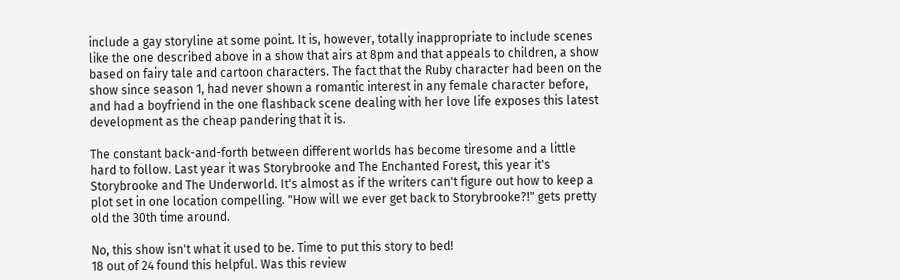include a gay storyline at some point. It is, however, totally inappropriate to include scenes like the one described above in a show that airs at 8pm and that appeals to children, a show based on fairy tale and cartoon characters. The fact that the Ruby character had been on the show since season 1, had never shown a romantic interest in any female character before, and had a boyfriend in the one flashback scene dealing with her love life exposes this latest development as the cheap pandering that it is.

The constant back-and-forth between different worlds has become tiresome and a little hard to follow. Last year it was Storybrooke and The Enchanted Forest, this year it's Storybrooke and The Underworld. It's almost as if the writers can't figure out how to keep a plot set in one location compelling. "How will we ever get back to Storybrooke?!" gets pretty old the 30th time around.

No, this show isn't what it used to be. Time to put this story to bed!
18 out of 24 found this helpful. Was this review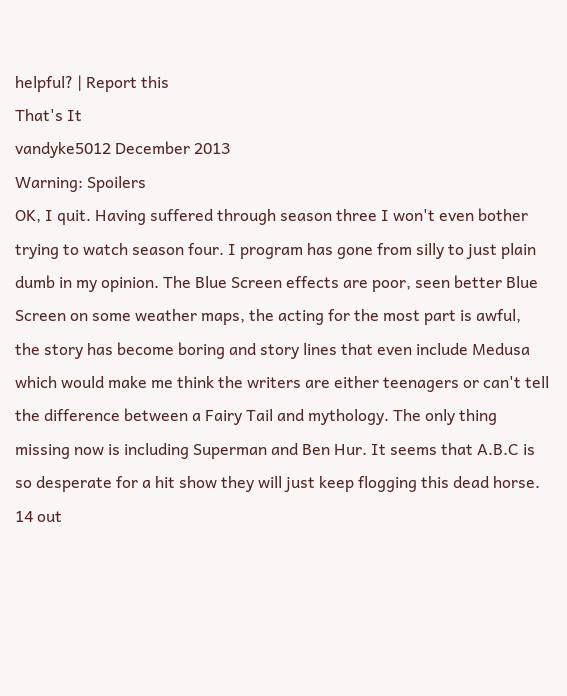helpful? | Report this
That's It
vandyke5012 December 2013
Warning: Spoilers
OK, I quit. Having suffered through season three I won't even bother trying to watch season four. I program has gone from silly to just plain dumb in my opinion. The Blue Screen effects are poor, seen better Blue Screen on some weather maps, the acting for the most part is awful, the story has become boring and story lines that even include Medusa which would make me think the writers are either teenagers or can't tell the difference between a Fairy Tail and mythology. The only thing missing now is including Superman and Ben Hur. It seems that A.B.C is so desperate for a hit show they will just keep flogging this dead horse.
14 out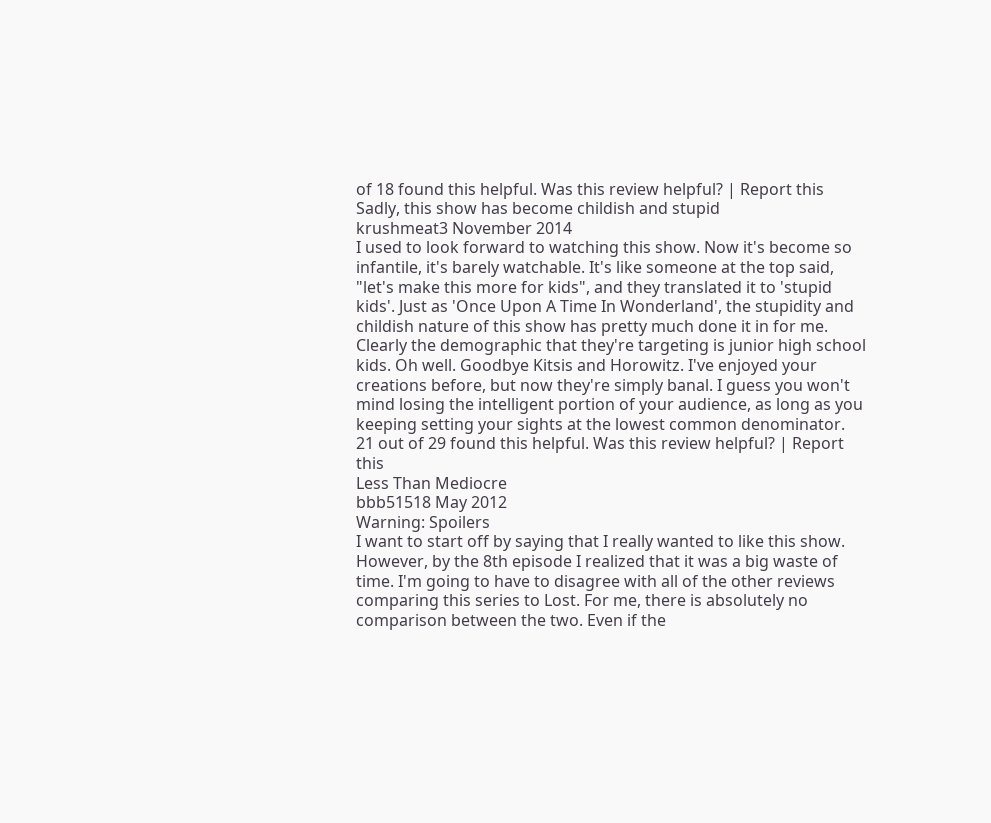of 18 found this helpful. Was this review helpful? | Report this
Sadly, this show has become childish and stupid
krushmeat3 November 2014
I used to look forward to watching this show. Now it's become so infantile, it's barely watchable. It's like someone at the top said, "let's make this more for kids", and they translated it to 'stupid kids'. Just as 'Once Upon A Time In Wonderland', the stupidity and childish nature of this show has pretty much done it in for me. Clearly the demographic that they're targeting is junior high school kids. Oh well. Goodbye Kitsis and Horowitz. I've enjoyed your creations before, but now they're simply banal. I guess you won't mind losing the intelligent portion of your audience, as long as you keeping setting your sights at the lowest common denominator.
21 out of 29 found this helpful. Was this review helpful? | Report this
Less Than Mediocre
bbb51518 May 2012
Warning: Spoilers
I want to start off by saying that I really wanted to like this show. However, by the 8th episode I realized that it was a big waste of time. I'm going to have to disagree with all of the other reviews comparing this series to Lost. For me, there is absolutely no comparison between the two. Even if the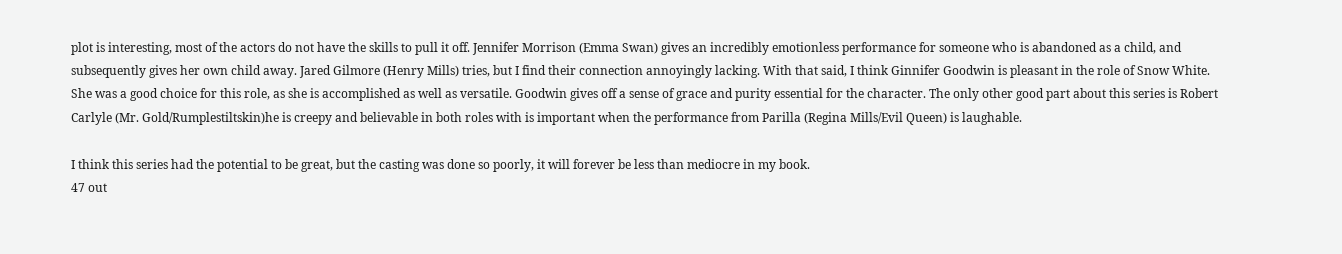plot is interesting, most of the actors do not have the skills to pull it off. Jennifer Morrison (Emma Swan) gives an incredibly emotionless performance for someone who is abandoned as a child, and subsequently gives her own child away. Jared Gilmore (Henry Mills) tries, but I find their connection annoyingly lacking. With that said, I think Ginnifer Goodwin is pleasant in the role of Snow White. She was a good choice for this role, as she is accomplished as well as versatile. Goodwin gives off a sense of grace and purity essential for the character. The only other good part about this series is Robert Carlyle (Mr. Gold/Rumplestiltskin)he is creepy and believable in both roles with is important when the performance from Parilla (Regina Mills/Evil Queen) is laughable.

I think this series had the potential to be great, but the casting was done so poorly, it will forever be less than mediocre in my book.
47 out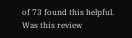of 73 found this helpful. Was this review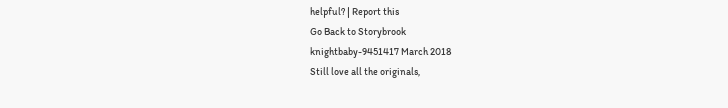helpful? | Report this
Go Back to Storybrook
knightbaby-9451417 March 2018
Still love all the originals,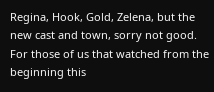Regina, Hook, Gold, Zelena, but the new cast and town, sorry not good. For those of us that watched from the beginning this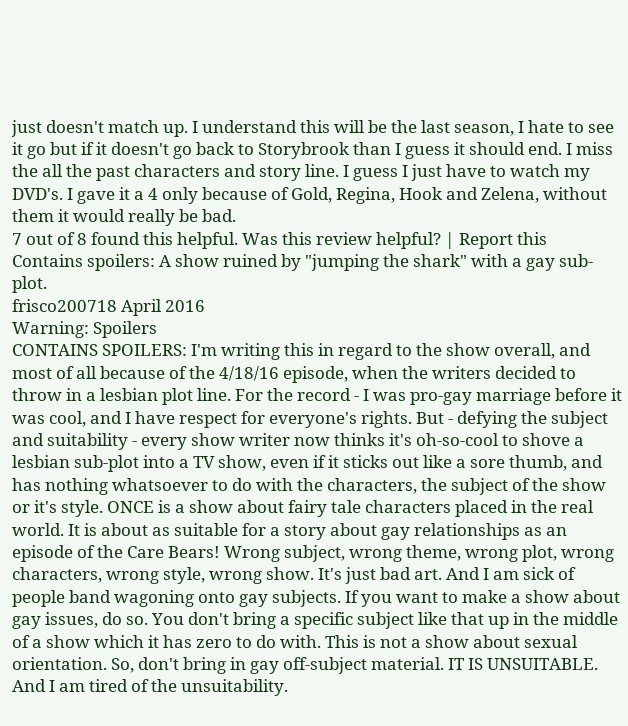just doesn't match up. I understand this will be the last season, I hate to see it go but if it doesn't go back to Storybrook than I guess it should end. I miss the all the past characters and story line. I guess I just have to watch my DVD's. I gave it a 4 only because of Gold, Regina, Hook and Zelena, without them it would really be bad.
7 out of 8 found this helpful. Was this review helpful? | Report this
Contains spoilers: A show ruined by "jumping the shark" with a gay sub-plot.
frisco200718 April 2016
Warning: Spoilers
CONTAINS SPOILERS: I'm writing this in regard to the show overall, and most of all because of the 4/18/16 episode, when the writers decided to throw in a lesbian plot line. For the record - I was pro-gay marriage before it was cool, and I have respect for everyone's rights. But - defying the subject and suitability - every show writer now thinks it's oh-so-cool to shove a lesbian sub-plot into a TV show, even if it sticks out like a sore thumb, and has nothing whatsoever to do with the characters, the subject of the show or it's style. ONCE is a show about fairy tale characters placed in the real world. It is about as suitable for a story about gay relationships as an episode of the Care Bears! Wrong subject, wrong theme, wrong plot, wrong characters, wrong style, wrong show. It's just bad art. And I am sick of people band wagoning onto gay subjects. If you want to make a show about gay issues, do so. You don't bring a specific subject like that up in the middle of a show which it has zero to do with. This is not a show about sexual orientation. So, don't bring in gay off-subject material. IT IS UNSUITABLE. And I am tired of the unsuitability.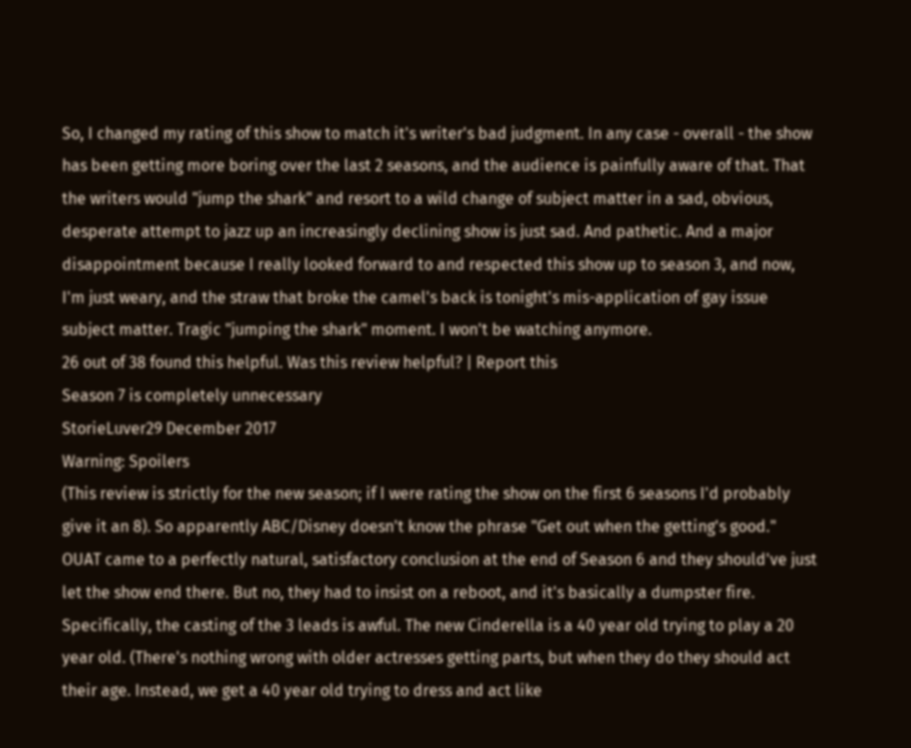So, I changed my rating of this show to match it's writer's bad judgment. In any case - overall - the show has been getting more boring over the last 2 seasons, and the audience is painfully aware of that. That the writers would "jump the shark" and resort to a wild change of subject matter in a sad, obvious, desperate attempt to jazz up an increasingly declining show is just sad. And pathetic. And a major disappointment because I really looked forward to and respected this show up to season 3, and now, I'm just weary, and the straw that broke the camel's back is tonight's mis-application of gay issue subject matter. Tragic "jumping the shark" moment. I won't be watching anymore.
26 out of 38 found this helpful. Was this review helpful? | Report this
Season 7 is completely unnecessary
StorieLuver29 December 2017
Warning: Spoilers
(This review is strictly for the new season; if I were rating the show on the first 6 seasons I'd probably give it an 8). So apparently ABC/Disney doesn't know the phrase "Get out when the getting's good." OUAT came to a perfectly natural, satisfactory conclusion at the end of Season 6 and they should've just let the show end there. But no, they had to insist on a reboot, and it's basically a dumpster fire. Specifically, the casting of the 3 leads is awful. The new Cinderella is a 40 year old trying to play a 20 year old. (There's nothing wrong with older actresses getting parts, but when they do they should act their age. Instead, we get a 40 year old trying to dress and act like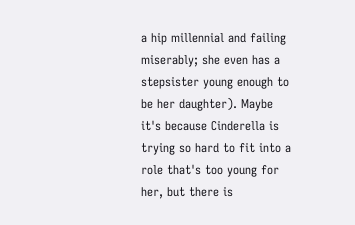a hip millennial and failing miserably; she even has a stepsister young enough to be her daughter). Maybe it's because Cinderella is trying so hard to fit into a role that's too young for her, but there is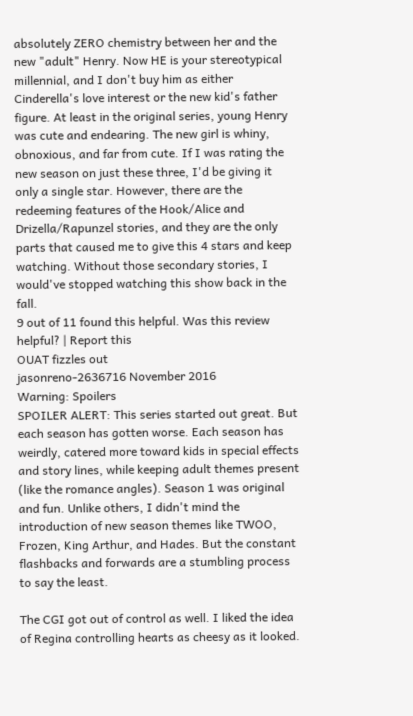absolutely ZERO chemistry between her and the new "adult" Henry. Now HE is your stereotypical millennial, and I don't buy him as either Cinderella's love interest or the new kid's father figure. At least in the original series, young Henry was cute and endearing. The new girl is whiny, obnoxious, and far from cute. If I was rating the new season on just these three, I'd be giving it only a single star. However, there are the redeeming features of the Hook/Alice and Drizella/Rapunzel stories, and they are the only parts that caused me to give this 4 stars and keep watching. Without those secondary stories, I would've stopped watching this show back in the fall.
9 out of 11 found this helpful. Was this review helpful? | Report this
OUAT fizzles out
jasonreno-2636716 November 2016
Warning: Spoilers
SPOILER ALERT: This series started out great. But each season has gotten worse. Each season has weirdly, catered more toward kids in special effects and story lines, while keeping adult themes present (like the romance angles). Season 1 was original and fun. Unlike others, I didn't mind the introduction of new season themes like TWOO, Frozen, King Arthur, and Hades. But the constant flashbacks and forwards are a stumbling process to say the least.

The CGI got out of control as well. I liked the idea of Regina controlling hearts as cheesy as it looked.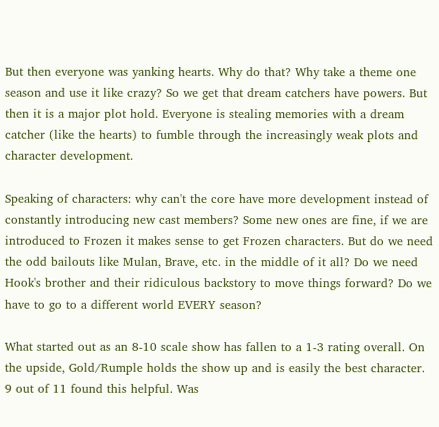But then everyone was yanking hearts. Why do that? Why take a theme one season and use it like crazy? So we get that dream catchers have powers. But then it is a major plot hold. Everyone is stealing memories with a dream catcher (like the hearts) to fumble through the increasingly weak plots and character development.

Speaking of characters: why can't the core have more development instead of constantly introducing new cast members? Some new ones are fine, if we are introduced to Frozen it makes sense to get Frozen characters. But do we need the odd bailouts like Mulan, Brave, etc. in the middle of it all? Do we need Hook's brother and their ridiculous backstory to move things forward? Do we have to go to a different world EVERY season?

What started out as an 8-10 scale show has fallen to a 1-3 rating overall. On the upside, Gold/Rumple holds the show up and is easily the best character.
9 out of 11 found this helpful. Was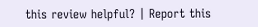this review helpful? | Report this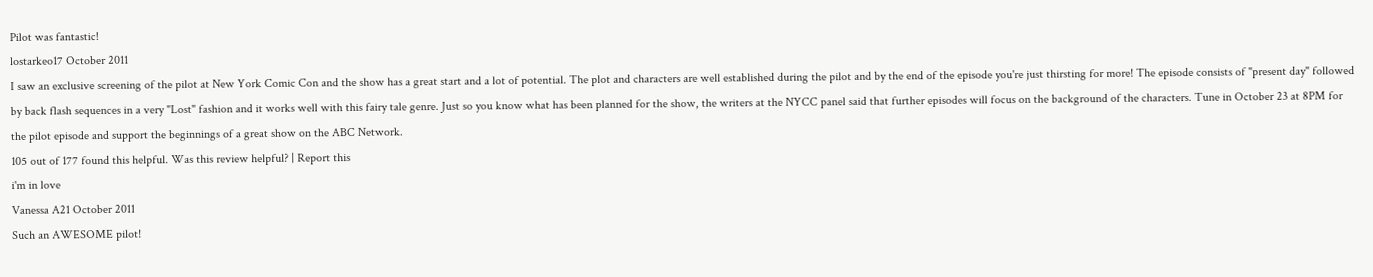Pilot was fantastic!
lostarkeo17 October 2011
I saw an exclusive screening of the pilot at New York Comic Con and the show has a great start and a lot of potential. The plot and characters are well established during the pilot and by the end of the episode you're just thirsting for more! The episode consists of "present day" followed by back flash sequences in a very "Lost" fashion and it works well with this fairy tale genre. Just so you know what has been planned for the show, the writers at the NYCC panel said that further episodes will focus on the background of the characters. Tune in October 23 at 8PM for the pilot episode and support the beginnings of a great show on the ABC Network.
105 out of 177 found this helpful. Was this review helpful? | Report this
i'm in love
Vanessa A21 October 2011
Such an AWESOME pilot!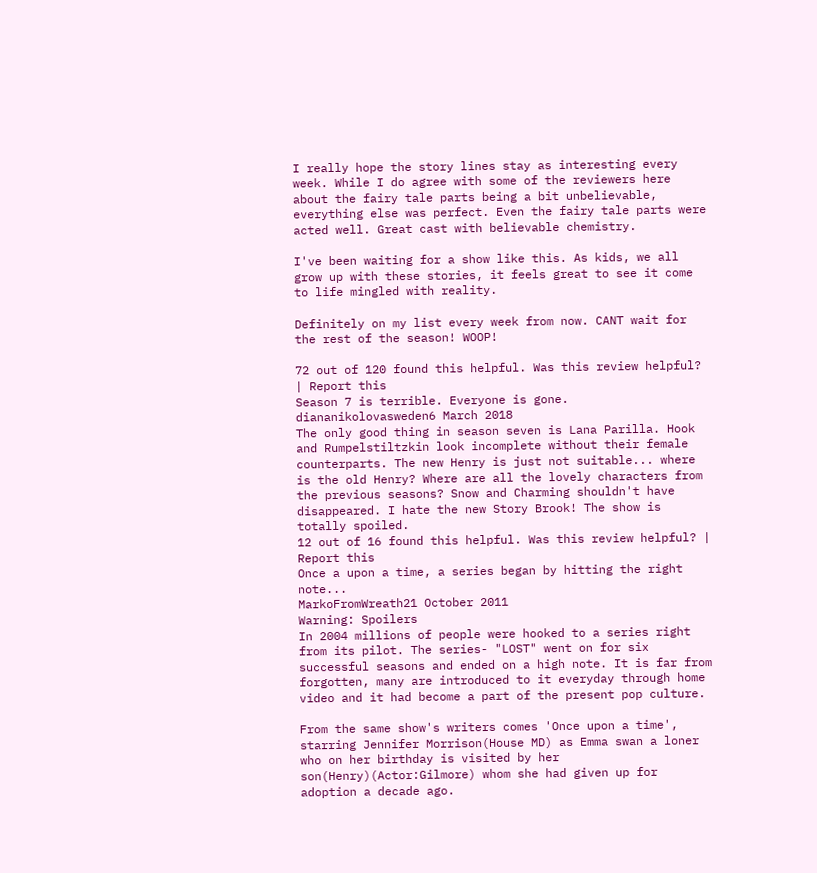I really hope the story lines stay as interesting every week. While I do agree with some of the reviewers here about the fairy tale parts being a bit unbelievable, everything else was perfect. Even the fairy tale parts were acted well. Great cast with believable chemistry.

I've been waiting for a show like this. As kids, we all grow up with these stories, it feels great to see it come to life mingled with reality.

Definitely on my list every week from now. CANT wait for the rest of the season! WOOP!

72 out of 120 found this helpful. Was this review helpful? | Report this
Season 7 is terrible. Everyone is gone.
diananikolovasweden6 March 2018
The only good thing in season seven is Lana Parilla. Hook and Rumpelstiltzkin look incomplete without their female counterparts. The new Henry is just not suitable... where is the old Henry? Where are all the lovely characters from the previous seasons? Snow and Charming shouldn't have disappeared. I hate the new Story Brook! The show is totally spoiled.
12 out of 16 found this helpful. Was this review helpful? | Report this
Once a upon a time, a series began by hitting the right note...
MarkoFromWreath21 October 2011
Warning: Spoilers
In 2004 millions of people were hooked to a series right from its pilot. The series- "LOST" went on for six successful seasons and ended on a high note. It is far from forgotten, many are introduced to it everyday through home video and it had become a part of the present pop culture.

From the same show's writers comes 'Once upon a time', starring Jennifer Morrison(House MD) as Emma swan a loner who on her birthday is visited by her son(Henry)(Actor:Gilmore) whom she had given up for adoption a decade ago.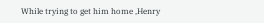While trying to get him home ,Henry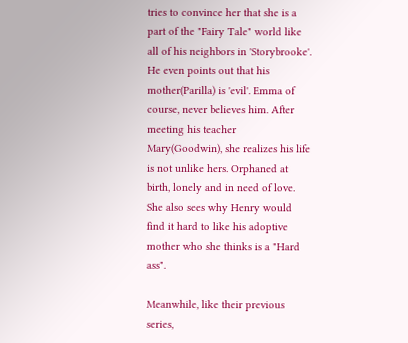tries to convince her that she is a part of the "Fairy Tale" world like all of his neighbors in 'Storybrooke'. He even points out that his mother(Parilla) is 'evil'. Emma of course, never believes him. After meeting his teacher Mary(Goodwin), she realizes his life is not unlike hers. Orphaned at birth, lonely and in need of love. She also sees why Henry would find it hard to like his adoptive mother who she thinks is a "Hard ass".

Meanwhile, like their previous series,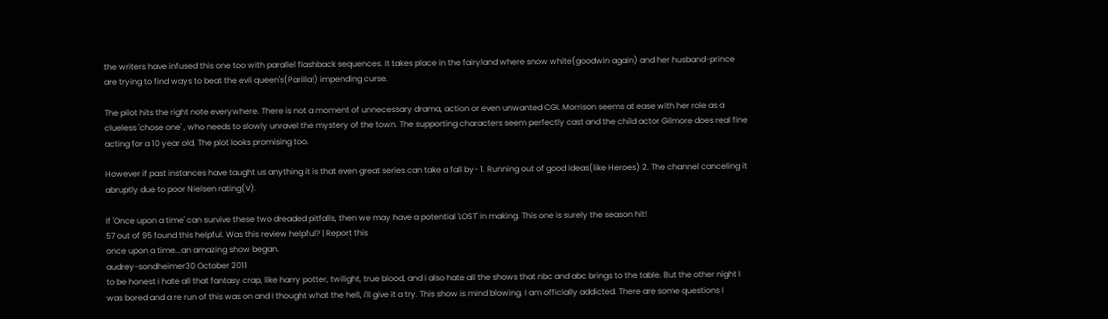the writers have infused this one too with parallel flashback sequences. It takes place in the fairyland where snow white(goodwin again) and her husband-prince are trying to find ways to beat the evil queen's(Parilla!) impending curse.

The pilot hits the right note everywhere. There is not a moment of unnecessary drama, action or even unwanted CGI. Morrison seems at ease with her role as a clueless 'chose one' , who needs to slowly unravel the mystery of the town. The supporting characters seem perfectly cast and the child actor Gilmore does real fine acting for a 10 year old. The plot looks promising too.

However if past instances have taught us anything it is that even great series can take a fall by- 1. Running out of good ideas(like Heroes) 2. The channel canceling it abruptly due to poor Nielsen rating(V).

If 'Once upon a time' can survive these two dreaded pitfalls, then we may have a potential 'LOST' in making. This one is surely the season hit!
57 out of 95 found this helpful. Was this review helpful? | Report this
once upon a time...an amazing show began.
audrey-sondheimer30 October 2011
to be honest i hate all that fantasy crap, like harry potter, twilight, true blood, and i also hate all the shows that nbc and abc brings to the table. But the other night I was bored and a re run of this was on and I thought what the hell, I'll give it a try. This show is mind blowing. I am officially addicted. There are some questions I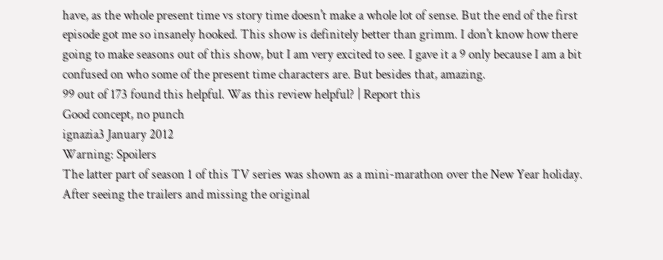have, as the whole present time vs story time doesn't make a whole lot of sense. But the end of the first episode got me so insanely hooked. This show is definitely better than grimm. I don't know how there going to make seasons out of this show, but I am very excited to see. I gave it a 9 only because I am a bit confused on who some of the present time characters are. But besides that, amazing.
99 out of 173 found this helpful. Was this review helpful? | Report this
Good concept, no punch
ignazia3 January 2012
Warning: Spoilers
The latter part of season 1 of this TV series was shown as a mini-marathon over the New Year holiday. After seeing the trailers and missing the original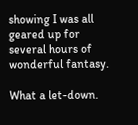showing I was all geared up for several hours of wonderful fantasy.

What a let-down.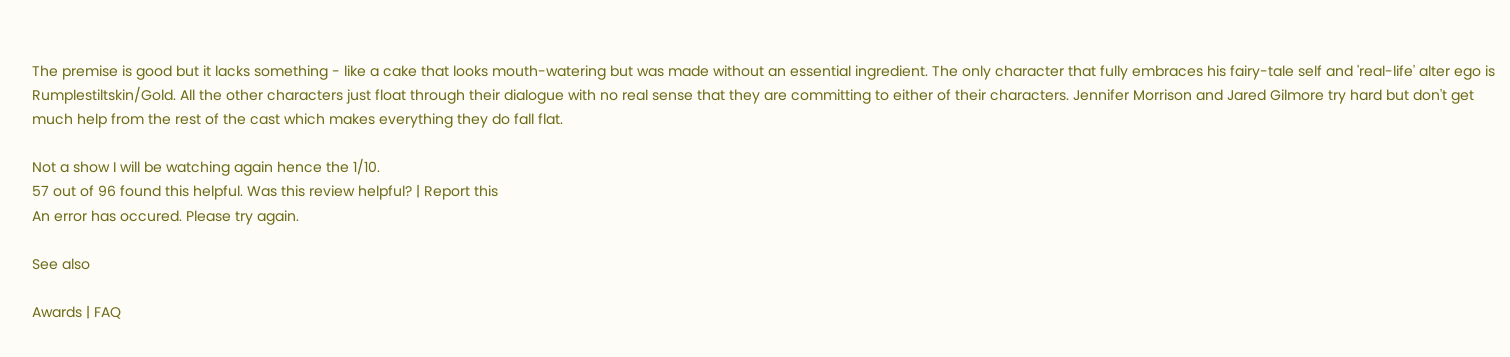The premise is good but it lacks something - like a cake that looks mouth-watering but was made without an essential ingredient. The only character that fully embraces his fairy-tale self and 'real-life' alter ego is Rumplestiltskin/Gold. All the other characters just float through their dialogue with no real sense that they are committing to either of their characters. Jennifer Morrison and Jared Gilmore try hard but don't get much help from the rest of the cast which makes everything they do fall flat.

Not a show I will be watching again hence the 1/10.
57 out of 96 found this helpful. Was this review helpful? | Report this
An error has occured. Please try again.

See also

Awards | FAQ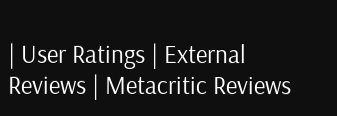| User Ratings | External Reviews | Metacritic Reviews